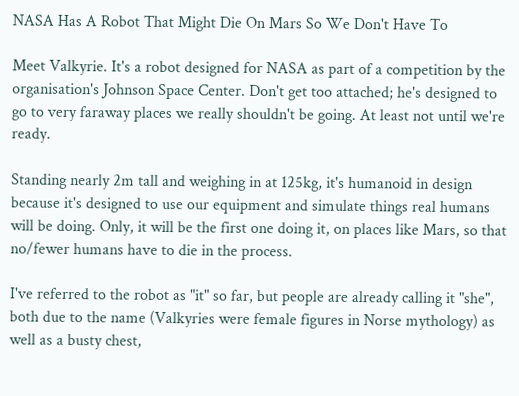NASA Has A Robot That Might Die On Mars So We Don't Have To

Meet Valkyrie. It's a robot designed for NASA as part of a competition by the organisation's Johnson Space Center. Don't get too attached; he's designed to go to very faraway places we really shouldn't be going. At least not until we're ready.

Standing nearly 2m tall and weighing in at 125kg, it's humanoid in design because it's designed to use our equipment and simulate things real humans will be doing. Only, it will be the first one doing it, on places like Mars, so that no/fewer humans have to die in the process.

I've referred to the robot as "it" so far, but people are already calling it "she", both due to the name (Valkyries were female figures in Norse mythology) as well as a busty chest,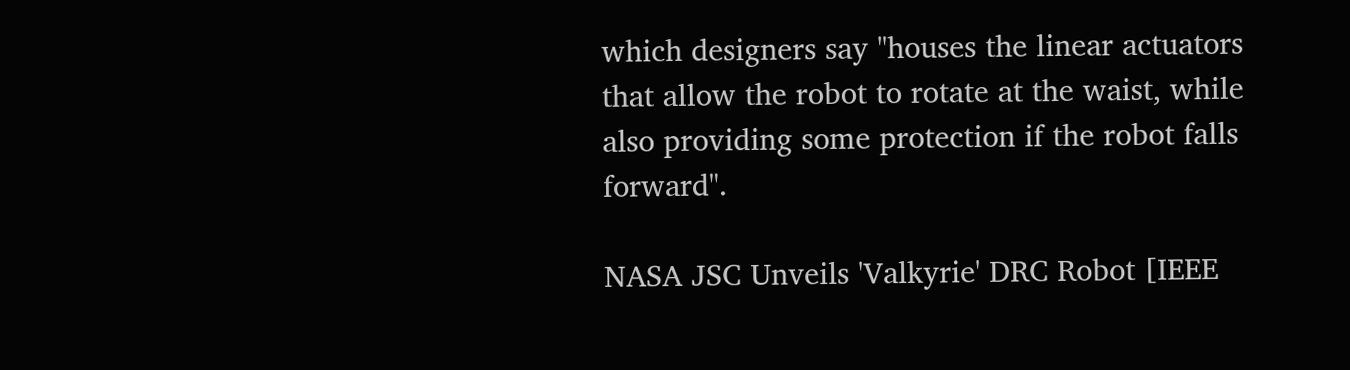which designers say "houses the linear actuators that allow the robot to rotate at the waist, while also providing some protection if the robot falls forward".

NASA JSC Unveils 'Valkyrie' DRC Robot [IEEE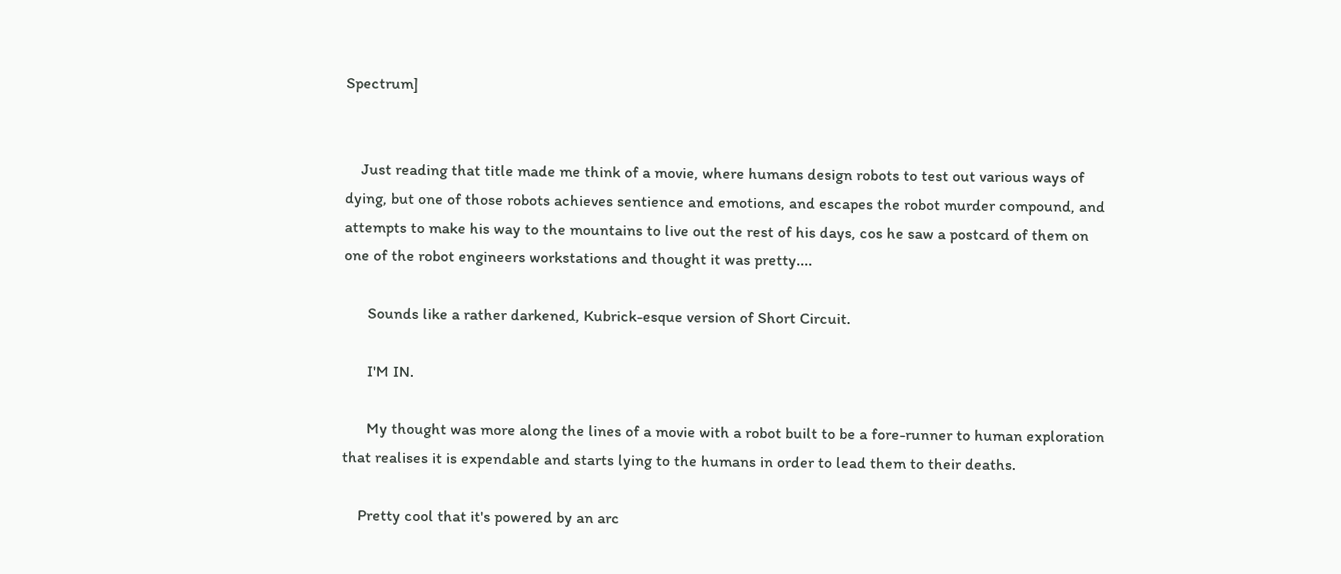Spectrum]


    Just reading that title made me think of a movie, where humans design robots to test out various ways of dying, but one of those robots achieves sentience and emotions, and escapes the robot murder compound, and attempts to make his way to the mountains to live out the rest of his days, cos he saw a postcard of them on one of the robot engineers workstations and thought it was pretty....

      Sounds like a rather darkened, Kubrick-esque version of Short Circuit.

      I'M IN.

      My thought was more along the lines of a movie with a robot built to be a fore-runner to human exploration that realises it is expendable and starts lying to the humans in order to lead them to their deaths.

    Pretty cool that it's powered by an arc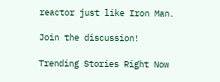reactor just like Iron Man.

Join the discussion!

Trending Stories Right Now